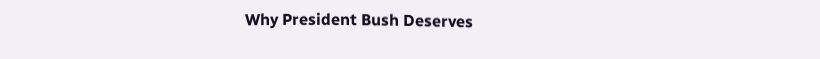Why President Bush Deserves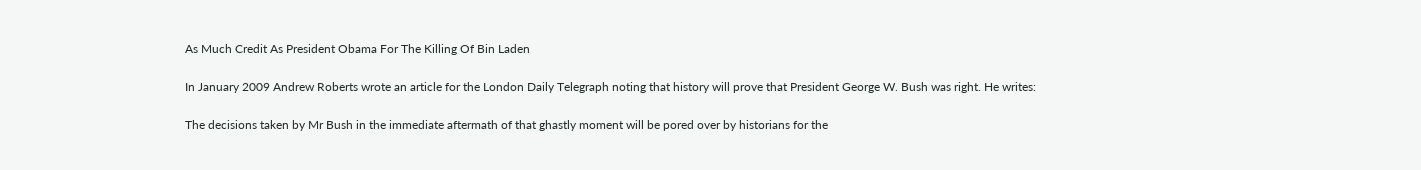As Much Credit As President Obama For The Killing Of Bin Laden

In January 2009 Andrew Roberts wrote an article for the London Daily Telegraph noting that history will prove that President George W. Bush was right. He writes:

The decisions taken by Mr Bush in the immediate aftermath of that ghastly moment will be pored over by historians for the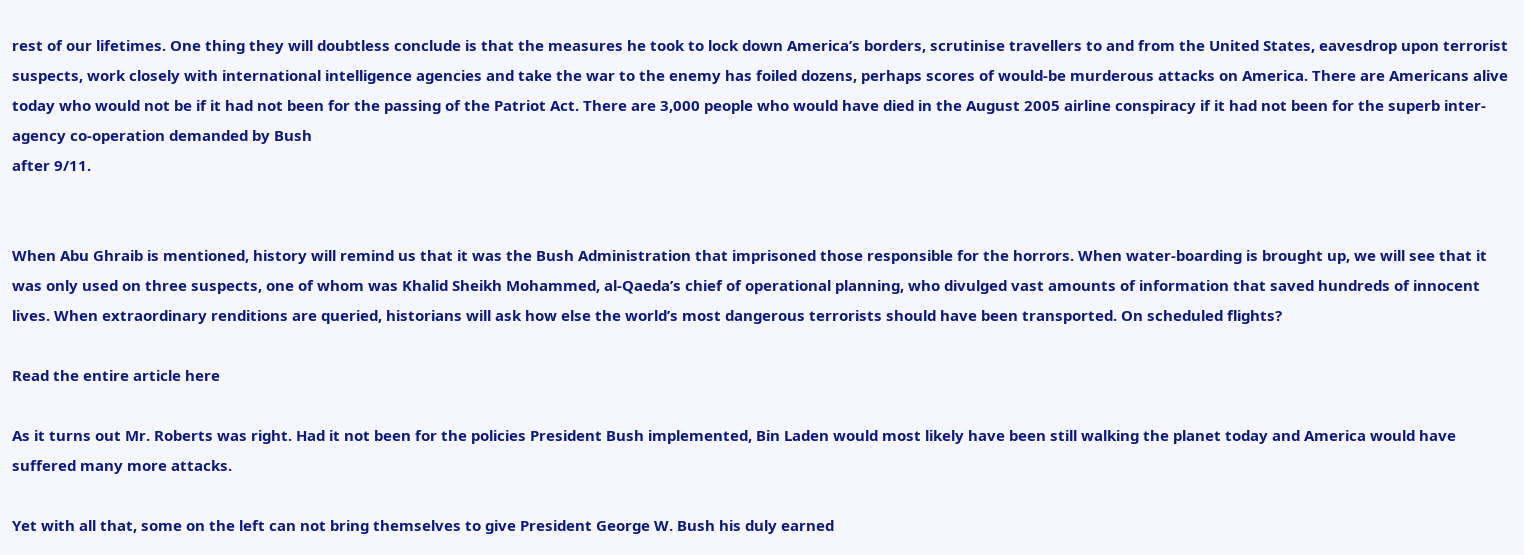rest of our lifetimes. One thing they will doubtless conclude is that the measures he took to lock down America’s borders, scrutinise travellers to and from the United States, eavesdrop upon terrorist suspects, work closely with international intelligence agencies and take the war to the enemy has foiled dozens, perhaps scores of would-be murderous attacks on America. There are Americans alive today who would not be if it had not been for the passing of the Patriot Act. There are 3,000 people who would have died in the August 2005 airline conspiracy if it had not been for the superb inter-agency co-operation demanded by Bush
after 9/11.


When Abu Ghraib is mentioned, history will remind us that it was the Bush Administration that imprisoned those responsible for the horrors. When water-boarding is brought up, we will see that it was only used on three suspects, one of whom was Khalid Sheikh Mohammed, al-Qaeda’s chief of operational planning, who divulged vast amounts of information that saved hundreds of innocent lives. When extraordinary renditions are queried, historians will ask how else the world’s most dangerous terrorists should have been transported. On scheduled flights?

Read the entire article here

As it turns out Mr. Roberts was right. Had it not been for the policies President Bush implemented, Bin Laden would most likely have been still walking the planet today and America would have suffered many more attacks.

Yet with all that, some on the left can not bring themselves to give President George W. Bush his duly earned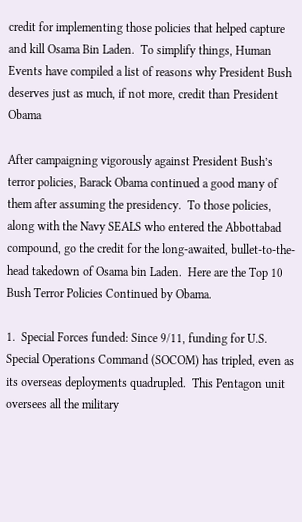credit for implementing those policies that helped capture and kill Osama Bin Laden.  To simplify things, Human Events have compiled a list of reasons why President Bush deserves just as much, if not more, credit than President Obama

After campaigning vigorously against President Bush’s terror policies, Barack Obama continued a good many of them after assuming the presidency.  To those policies, along with the Navy SEALS who entered the Abbottabad compound, go the credit for the long-awaited, bullet-to-the-head takedown of Osama bin Laden.  Here are the Top 10 Bush Terror Policies Continued by Obama.

1.  Special Forces funded: Since 9/11, funding for U.S. Special Operations Command (SOCOM) has tripled, even as its overseas deployments quadrupled.  This Pentagon unit oversees all the military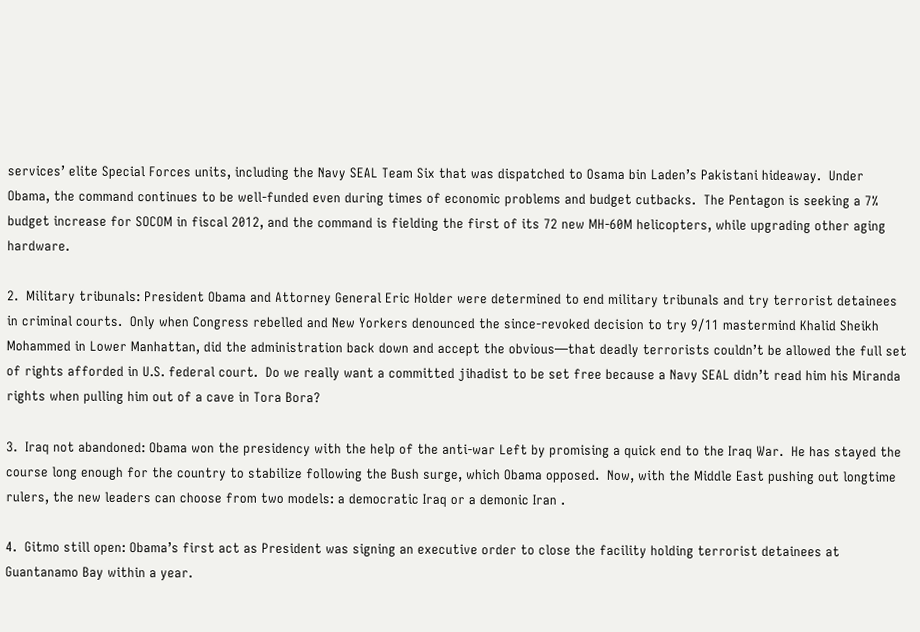services’ elite Special Forces units, including the Navy SEAL Team Six that was dispatched to Osama bin Laden’s Pakistani hideaway.  Under Obama, the command continues to be well-funded even during times of economic problems and budget cutbacks.  The Pentagon is seeking a 7% budget increase for SOCOM in fiscal 2012, and the command is fielding the first of its 72 new MH-60M helicopters, while upgrading other aging hardware.

2.  Military tribunals: President Obama and Attorney General Eric Holder were determined to end military tribunals and try terrorist detainees in criminal courts.  Only when Congress rebelled and New Yorkers denounced the since-revoked decision to try 9/11 mastermind Khalid Sheikh Mohammed in Lower Manhattan, did the administration back down and accept the obvious—that deadly terrorists couldn’t be allowed the full set of rights afforded in U.S. federal court.  Do we really want a committed jihadist to be set free because a Navy SEAL didn’t read him his Miranda rights when pulling him out of a cave in Tora Bora?

3.  Iraq not abandoned: Obama won the presidency with the help of the anti-war Left by promising a quick end to the Iraq War.  He has stayed the course long enough for the country to stabilize following the Bush surge, which Obama opposed.  Now, with the Middle East pushing out longtime rulers, the new leaders can choose from two models: a democratic Iraq or a demonic Iran .

4.  Gitmo still open: Obama’s first act as President was signing an executive order to close the facility holding terrorist detainees at Guantanamo Bay within a year.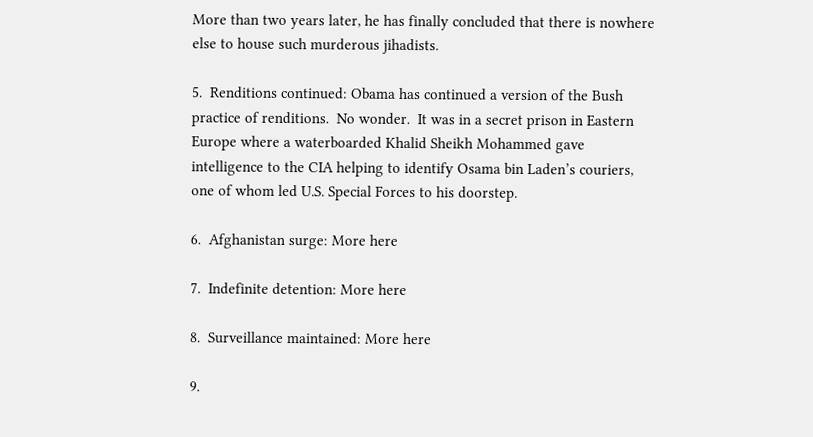More than two years later, he has finally concluded that there is nowhere else to house such murderous jihadists.

5.  Renditions continued: Obama has continued a version of the Bush practice of renditions.  No wonder.  It was in a secret prison in Eastern Europe where a waterboarded Khalid Sheikh Mohammed gave intelligence to the CIA helping to identify Osama bin Laden’s couriers, one of whom led U.S. Special Forces to his doorstep.

6.  Afghanistan surge: More here

7.  Indefinite detention: More here

8.  Surveillance maintained: More here

9.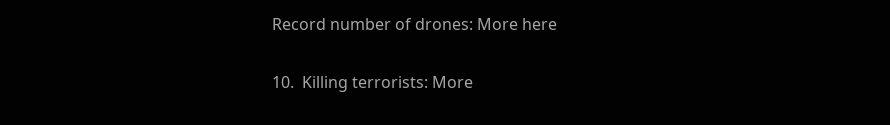Record number of drones: More here

10.  Killing terrorists: More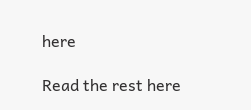here

Read the rest here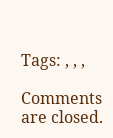Tags: , , ,

Comments are closed.